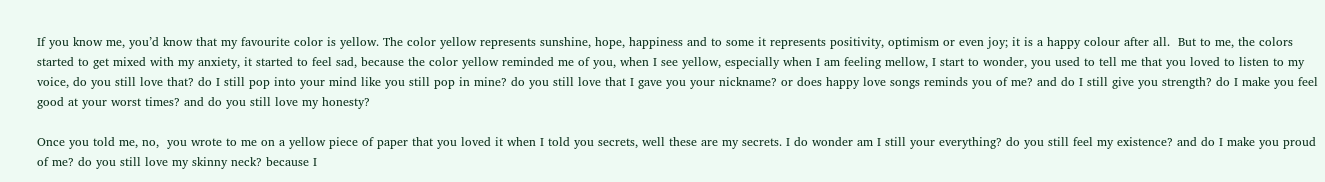If you know me, you’d know that my favourite color is yellow. The color yellow represents sunshine, hope, happiness and to some it represents positivity, optimism or even joy; it is a happy colour after all.  But to me, the colors started to get mixed with my anxiety, it started to feel sad, because the color yellow reminded me of you, when I see yellow, especially when I am feeling mellow, I start to wonder, you used to tell me that you loved to listen to my voice, do you still love that? do I still pop into your mind like you still pop in mine? do you still love that I gave you your nickname? or does happy love songs reminds you of me? and do I still give you strength? do I make you feel good at your worst times? and do you still love my honesty?

Once you told me, no,  you wrote to me on a yellow piece of paper that you loved it when I told you secrets, well these are my secrets. I do wonder am I still your everything? do you still feel my existence? and do I make you proud of me? do you still love my skinny neck? because I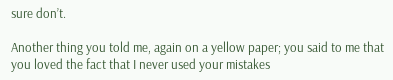sure don’t.

Another thing you told me, again on a yellow paper; you said to me that you loved the fact that I never used your mistakes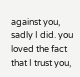against you, sadly I did. you loved the fact that I trust you,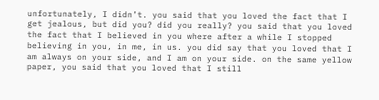unfortunately, I didn’t. you said that you loved the fact that I get jealous, but did you? did you really? you said that you loved the fact that I believed in you where after a while I stopped believing in you, in me, in us. you did say that you loved that I am always on your side, and I am on your side. on the same yellow paper, you said that you loved that I still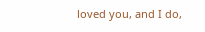loved you, and I do,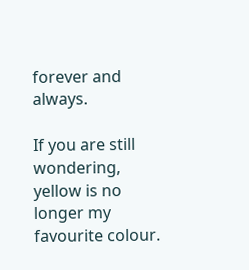forever and always.

If you are still wondering, yellow is no longer my favourite colour.